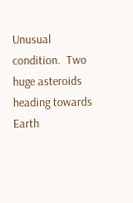Unusual condition.  Two huge asteroids heading towards Earth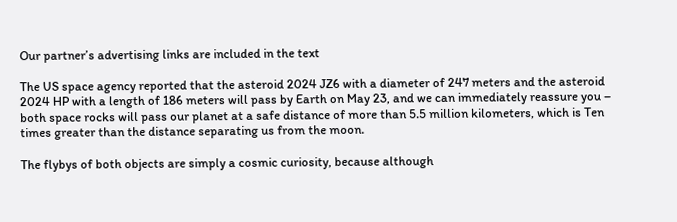Our partner’s advertising links are included in the text

The US space agency reported that the asteroid 2024 JZ6 with a diameter of 247 meters and the asteroid 2024 HP with a length of 186 meters will pass by Earth on May 23, and we can immediately reassure you – both space rocks will pass our planet at a safe distance of more than 5.5 million kilometers, which is Ten times greater than the distance separating us from the moon.

The flybys of both objects are simply a cosmic curiosity, because although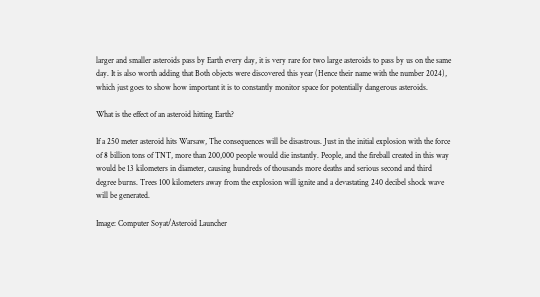larger and smaller asteroids pass by Earth every day, it is very rare for two large asteroids to pass by us on the same day. It is also worth adding that Both objects were discovered this year (Hence their name with the number 2024), which just goes to show how important it is to constantly monitor space for potentially dangerous asteroids.

What is the effect of an asteroid hitting Earth?

If a 250 meter asteroid hits Warsaw, The consequences will be disastrous. Just in the initial explosion with the force of 8 billion tons of TNT, more than 200,000 people would die instantly. People, and the fireball created in this way would be 13 kilometers in diameter, causing hundreds of thousands more deaths and serious second and third degree burns. Trees 100 kilometers away from the explosion will ignite and a devastating 240 decibel shock wave will be generated.

Image: Computer Soyat/Asteroid Launcher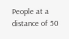People at a distance of 50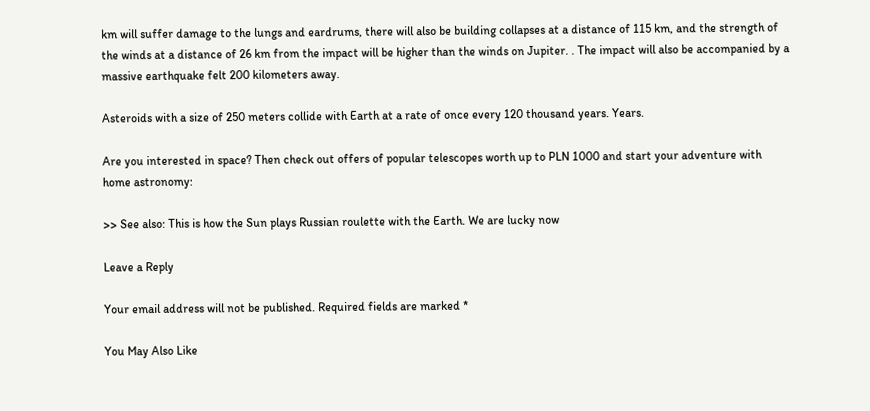km will suffer damage to the lungs and eardrums, there will also be building collapses at a distance of 115 km, and the strength of the winds at a distance of 26 km from the impact will be higher than the winds on Jupiter. . The impact will also be accompanied by a massive earthquake felt 200 kilometers away.

Asteroids with a size of 250 meters collide with Earth at a rate of once every 120 thousand years. Years.

Are you interested in space? Then check out offers of popular telescopes worth up to PLN 1000 and start your adventure with home astronomy:

>> See also: This is how the Sun plays Russian roulette with the Earth. We are lucky now

Leave a Reply

Your email address will not be published. Required fields are marked *

You May Also Like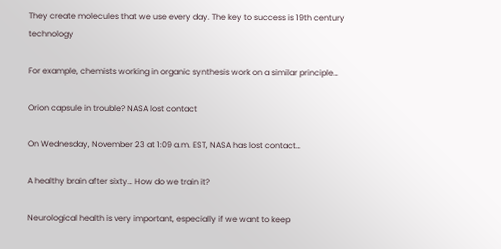They create molecules that we use every day. The key to success is 19th century technology

For example, chemists working in organic synthesis work on a similar principle…

Orion capsule in trouble? NASA lost contact

On Wednesday, November 23 at 1:09 a.m. EST, NASA has lost contact…

A healthy brain after sixty… How do we train it?

Neurological health is very important, especially if we want to keep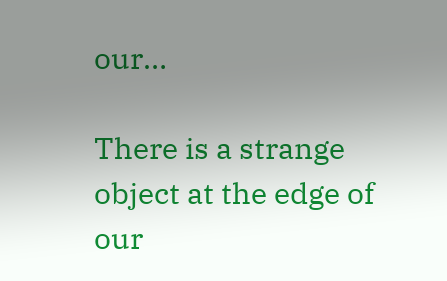our…

There is a strange object at the edge of our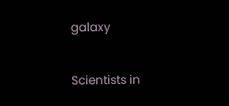galaxy

Scientists in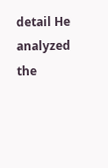detail He analyzed the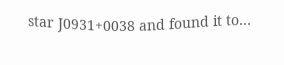star J0931+0038 and found it to…